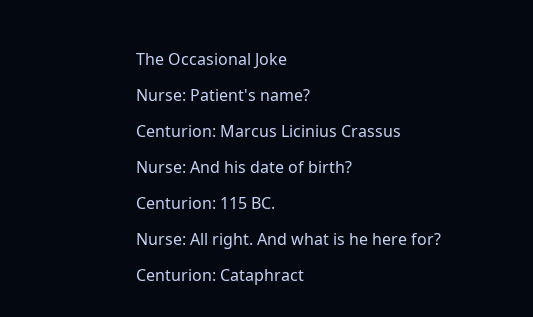The Occasional Joke

Nurse: Patient's name?

Centurion: Marcus Licinius Crassus

Nurse: And his date of birth?

Centurion: 115 BC.

Nurse: All right. And what is he here for?

Centurion: Cataphract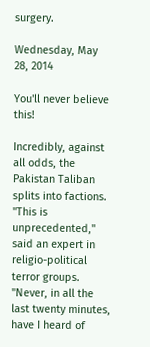surgery.

Wednesday, May 28, 2014

You'll never believe this!

Incredibly, against all odds, the Pakistan Taliban splits into factions. "This is unprecedented," said an expert in religio-political terror groups. "Never, in all the last twenty minutes, have I heard of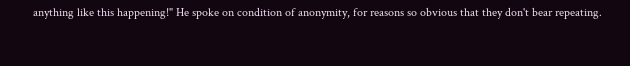anything like this happening!" He spoke on condition of anonymity, for reasons so obvious that they don't bear repeating.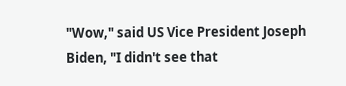"Wow," said US Vice President Joseph Biden, "I didn't see that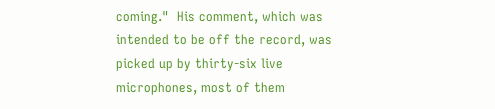coming."  His comment, which was intended to be off the record, was picked up by thirty-six live microphones, most of them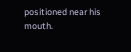positioned near his mouth.